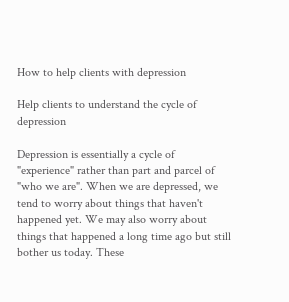How to help clients with depression

Help clients to understand the cycle of depression

Depression is essentially a cycle of "experience" rather than part and parcel of "who we are". When we are depressed, we tend to worry about things that haven't happened yet. We may also worry about things that happened a long time ago but still bother us today. These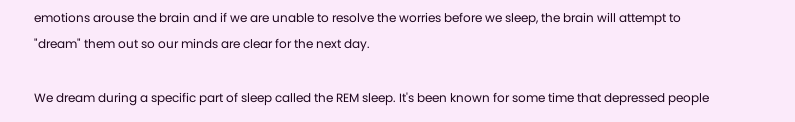emotions arouse the brain and if we are unable to resolve the worries before we sleep, the brain will attempt to "dream" them out so our minds are clear for the next day.

We dream during a specific part of sleep called the REM sleep. It's been known for some time that depressed people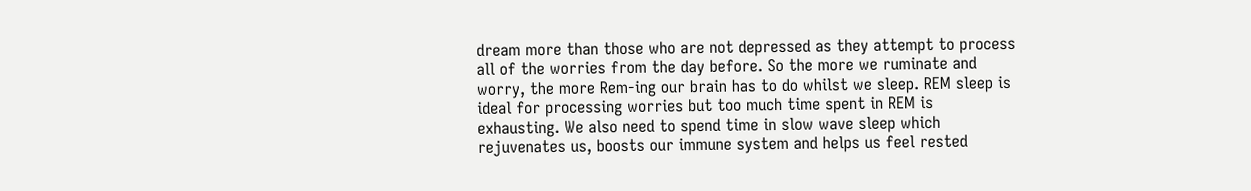dream more than those who are not depressed as they attempt to process all of the worries from the day before. So the more we ruminate and worry, the more Rem-ing our brain has to do whilst we sleep. REM sleep is ideal for processing worries but too much time spent in REM is exhausting. We also need to spend time in slow wave sleep which rejuvenates us, boosts our immune system and helps us feel rested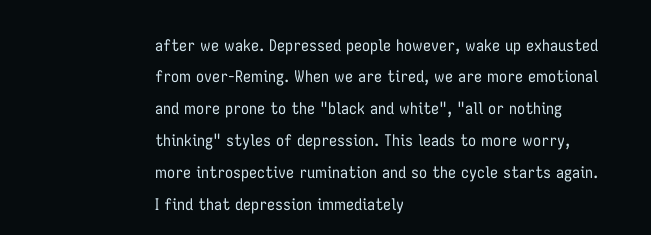after we wake. Depressed people however, wake up exhausted from over-Reming. When we are tired, we are more emotional and more prone to the "black and white", "all or nothing thinking" styles of depression. This leads to more worry, more introspective rumination and so the cycle starts again. I find that depression immediately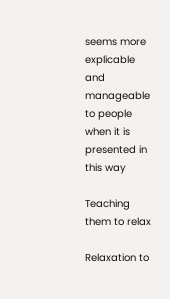seems more explicable and manageable to people when it is presented in this way

Teaching them to relax

Relaxation to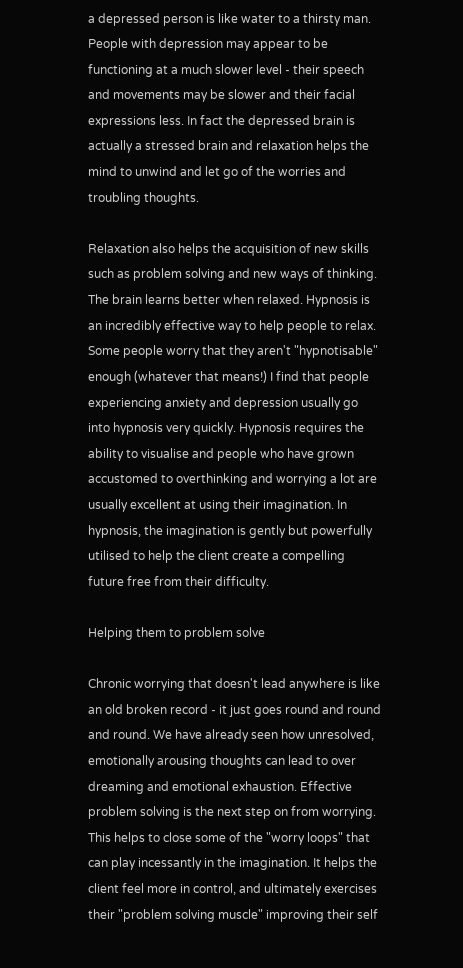a depressed person is like water to a thirsty man. People with depression may appear to be functioning at a much slower level - their speech and movements may be slower and their facial expressions less. In fact the depressed brain is actually a stressed brain and relaxation helps the mind to unwind and let go of the worries and troubling thoughts.

Relaxation also helps the acquisition of new skills such as problem solving and new ways of thinking. The brain learns better when relaxed. Hypnosis is an incredibly effective way to help people to relax. Some people worry that they aren't "hypnotisable" enough (whatever that means!) I find that people experiencing anxiety and depression usually go into hypnosis very quickly. Hypnosis requires the ability to visualise and people who have grown accustomed to overthinking and worrying a lot are usually excellent at using their imagination. In hypnosis, the imagination is gently but powerfully utilised to help the client create a compelling future free from their difficulty.

Helping them to problem solve

Chronic worrying that doesn't lead anywhere is like an old broken record - it just goes round and round and round. We have already seen how unresolved, emotionally arousing thoughts can lead to over dreaming and emotional exhaustion. Effective problem solving is the next step on from worrying. This helps to close some of the "worry loops" that can play incessantly in the imagination. It helps the client feel more in control, and ultimately exercises their "problem solving muscle" improving their self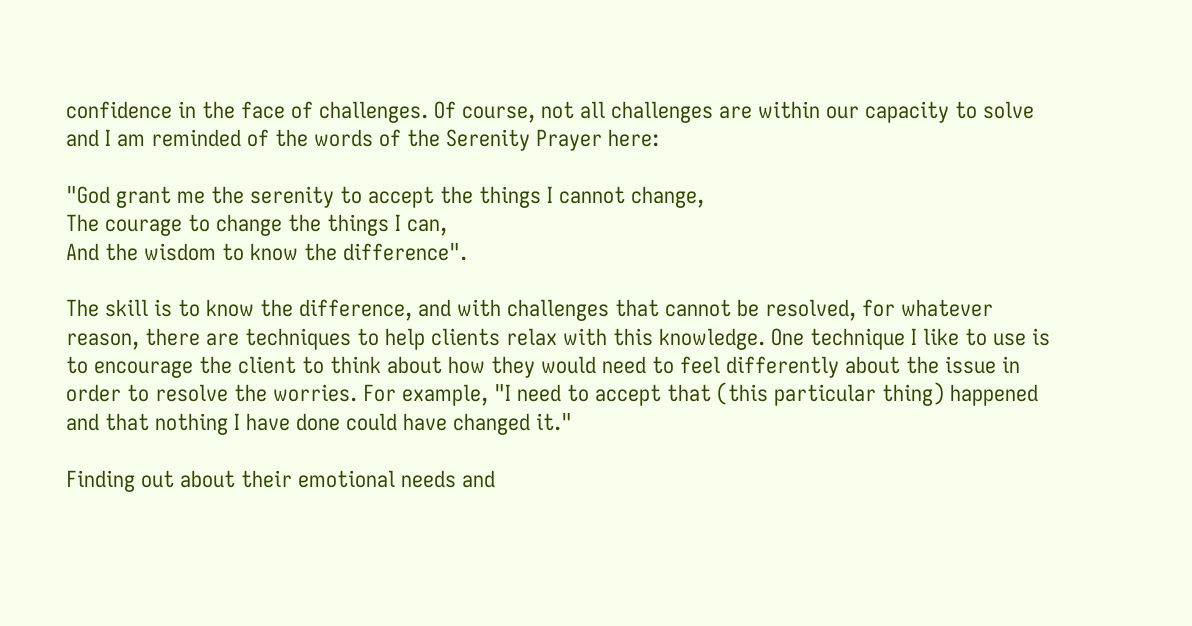confidence in the face of challenges. Of course, not all challenges are within our capacity to solve and I am reminded of the words of the Serenity Prayer here:

"God grant me the serenity to accept the things I cannot change,
The courage to change the things I can,
And the wisdom to know the difference".

The skill is to know the difference, and with challenges that cannot be resolved, for whatever reason, there are techniques to help clients relax with this knowledge. One technique I like to use is to encourage the client to think about how they would need to feel differently about the issue in order to resolve the worries. For example, "I need to accept that (this particular thing) happened and that nothing I have done could have changed it."

Finding out about their emotional needs and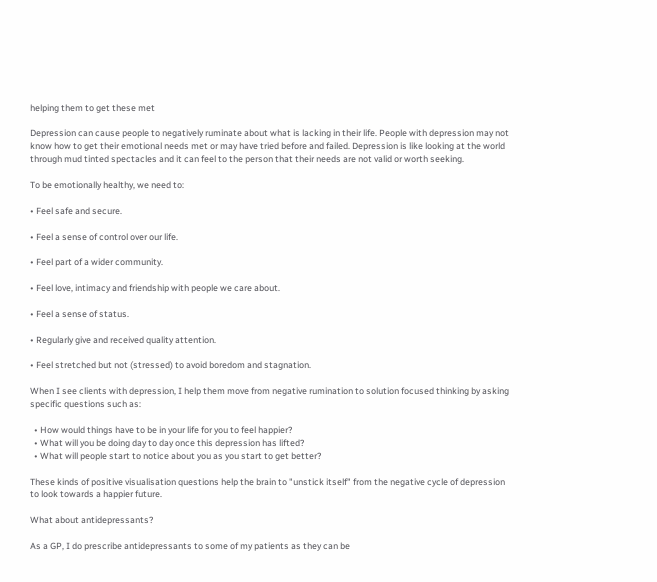helping them to get these met

Depression can cause people to negatively ruminate about what is lacking in their life. People with depression may not know how to get their emotional needs met or may have tried before and failed. Depression is like looking at the world through mud tinted spectacles and it can feel to the person that their needs are not valid or worth seeking.

To be emotionally healthy, we need to:

• Feel safe and secure.

• Feel a sense of control over our life.

• Feel part of a wider community.

• Feel love, intimacy and friendship with people we care about.

• Feel a sense of status.

• Regularly give and received quality attention.

• Feel stretched but not (stressed) to avoid boredom and stagnation.

When I see clients with depression, I help them move from negative rumination to solution focused thinking by asking specific questions such as:

  • How would things have to be in your life for you to feel happier?
  • What will you be doing day to day once this depression has lifted?
  • What will people start to notice about you as you start to get better?

These kinds of positive visualisation questions help the brain to "unstick itself" from the negative cycle of depression to look towards a happier future.

What about antidepressants?

As a GP, I do prescribe antidepressants to some of my patients as they can be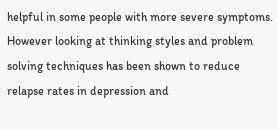helpful in some people with more severe symptoms. However looking at thinking styles and problem solving techniques has been shown to reduce relapse rates in depression and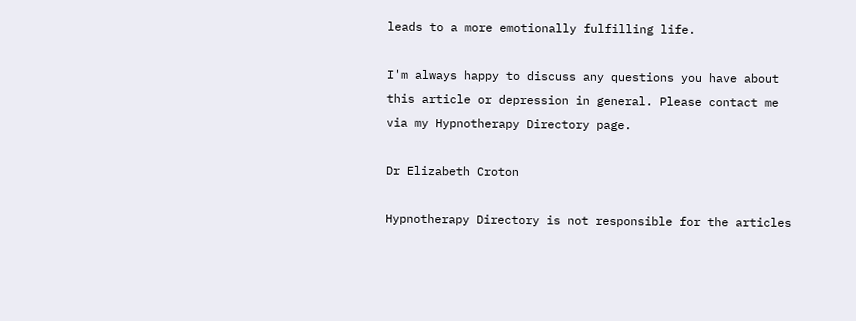leads to a more emotionally fulfilling life.

I'm always happy to discuss any questions you have about this article or depression in general. Please contact me via my Hypnotherapy Directory page.

Dr Elizabeth Croton

Hypnotherapy Directory is not responsible for the articles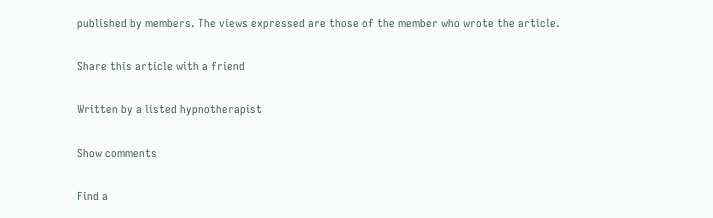published by members. The views expressed are those of the member who wrote the article.

Share this article with a friend

Written by a listed hypnotherapist

Show comments

Find a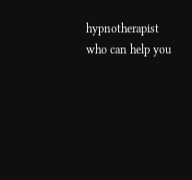hypnotherapist who can help you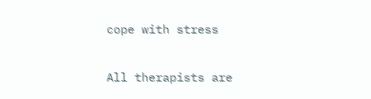cope with stress

All therapists are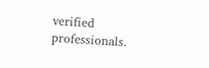verified professionals.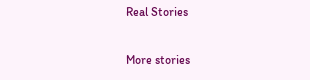Real Stories

More stories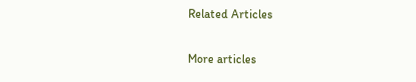Related Articles

More articles